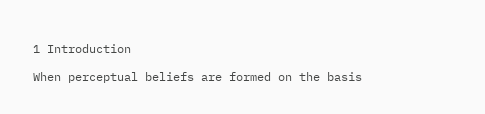1 Introduction

When perceptual beliefs are formed on the basis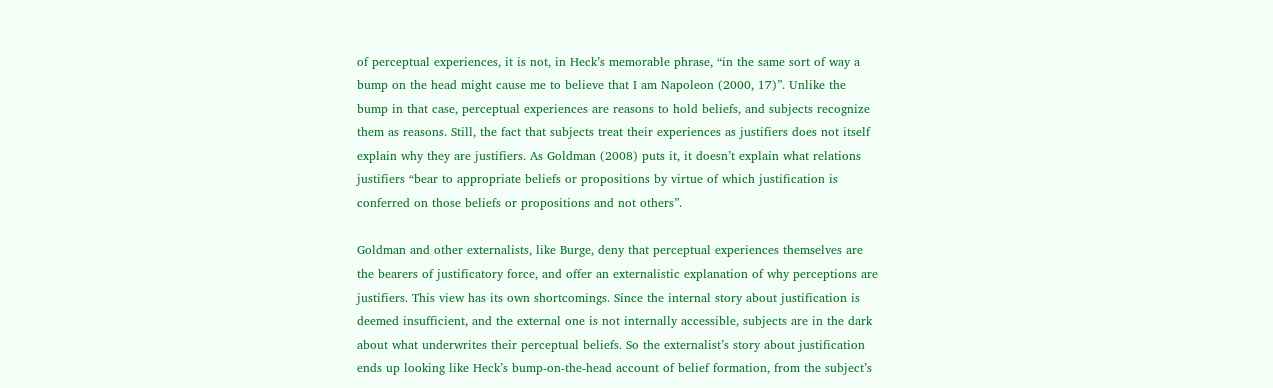of perceptual experiences, it is not, in Heck’s memorable phrase, “in the same sort of way a bump on the head might cause me to believe that I am Napoleon (2000, 17)”. Unlike the bump in that case, perceptual experiences are reasons to hold beliefs, and subjects recognize them as reasons. Still, the fact that subjects treat their experiences as justifiers does not itself explain why they are justifiers. As Goldman (2008) puts it, it doesn’t explain what relations justifiers “bear to appropriate beliefs or propositions by virtue of which justification is conferred on those beliefs or propositions and not others”.

Goldman and other externalists, like Burge, deny that perceptual experiences themselves are the bearers of justificatory force, and offer an externalistic explanation of why perceptions are justifiers. This view has its own shortcomings. Since the internal story about justification is deemed insufficient, and the external one is not internally accessible, subjects are in the dark about what underwrites their perceptual beliefs. So the externalist’s story about justification ends up looking like Heck’s bump-on-the-head account of belief formation, from the subject’s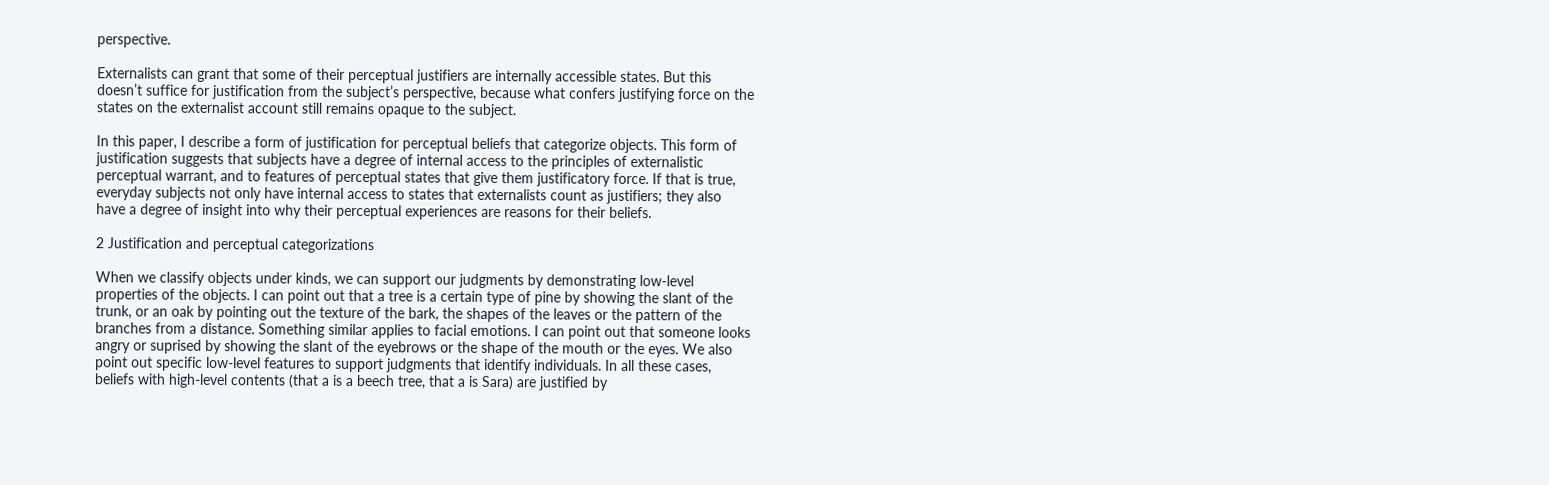perspective.

Externalists can grant that some of their perceptual justifiers are internally accessible states. But this doesn’t suffice for justification from the subject’s perspective, because what confers justifying force on the states on the externalist account still remains opaque to the subject.

In this paper, I describe a form of justification for perceptual beliefs that categorize objects. This form of justification suggests that subjects have a degree of internal access to the principles of externalistic perceptual warrant, and to features of perceptual states that give them justificatory force. If that is true, everyday subjects not only have internal access to states that externalists count as justifiers; they also have a degree of insight into why their perceptual experiences are reasons for their beliefs.

2 Justification and perceptual categorizations

When we classify objects under kinds, we can support our judgments by demonstrating low-level properties of the objects. I can point out that a tree is a certain type of pine by showing the slant of the trunk, or an oak by pointing out the texture of the bark, the shapes of the leaves or the pattern of the branches from a distance. Something similar applies to facial emotions. I can point out that someone looks angry or suprised by showing the slant of the eyebrows or the shape of the mouth or the eyes. We also point out specific low-level features to support judgments that identify individuals. In all these cases, beliefs with high-level contents (that a is a beech tree, that a is Sara) are justified by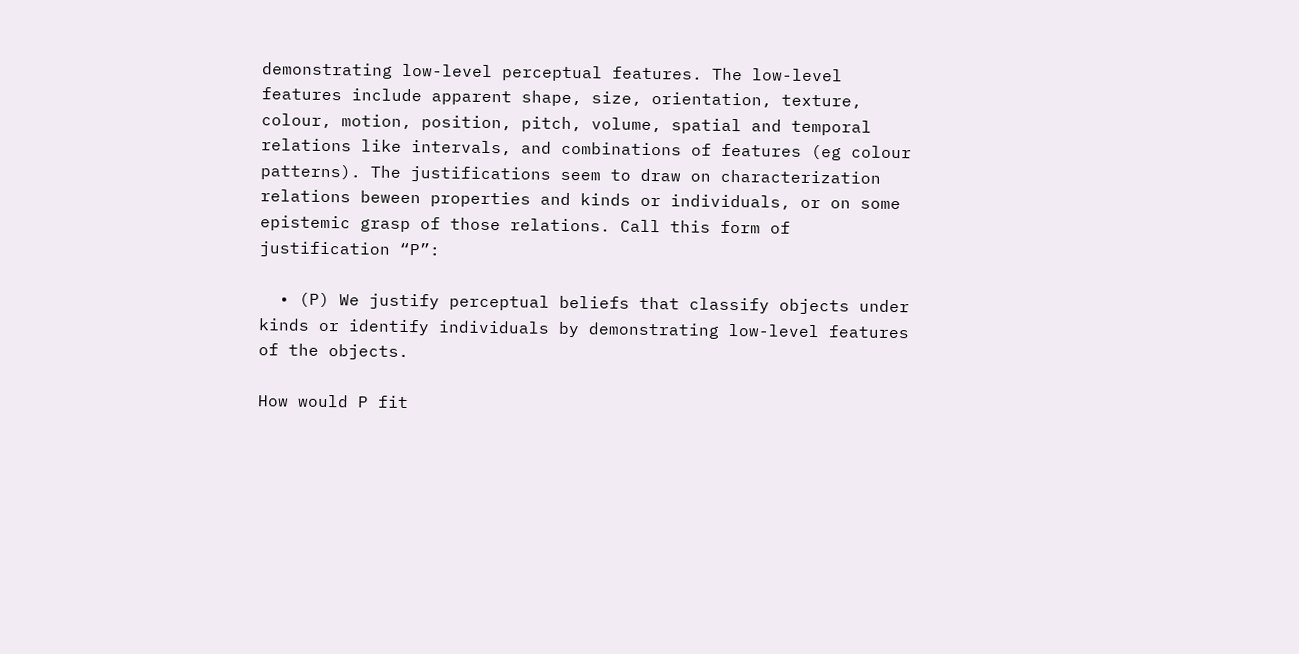demonstrating low-level perceptual features. The low-level features include apparent shape, size, orientation, texture, colour, motion, position, pitch, volume, spatial and temporal relations like intervals, and combinations of features (eg colour patterns). The justifications seem to draw on characterization relations beween properties and kinds or individuals, or on some epistemic grasp of those relations. Call this form of justification “P”:

  • (P) We justify perceptual beliefs that classify objects under kinds or identify individuals by demonstrating low-level features of the objects.

How would P fit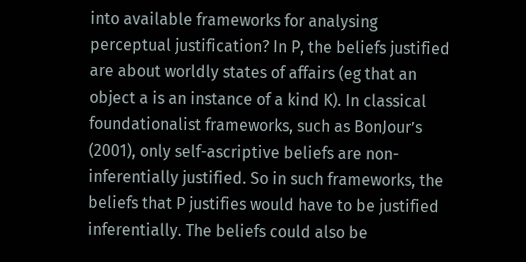into available frameworks for analysing perceptual justification? In P, the beliefs justified are about worldly states of affairs (eg that an object a is an instance of a kind K). In classical foundationalist frameworks, such as BonJour’s (2001), only self-ascriptive beliefs are non-inferentially justified. So in such frameworks, the beliefs that P justifies would have to be justified inferentially. The beliefs could also be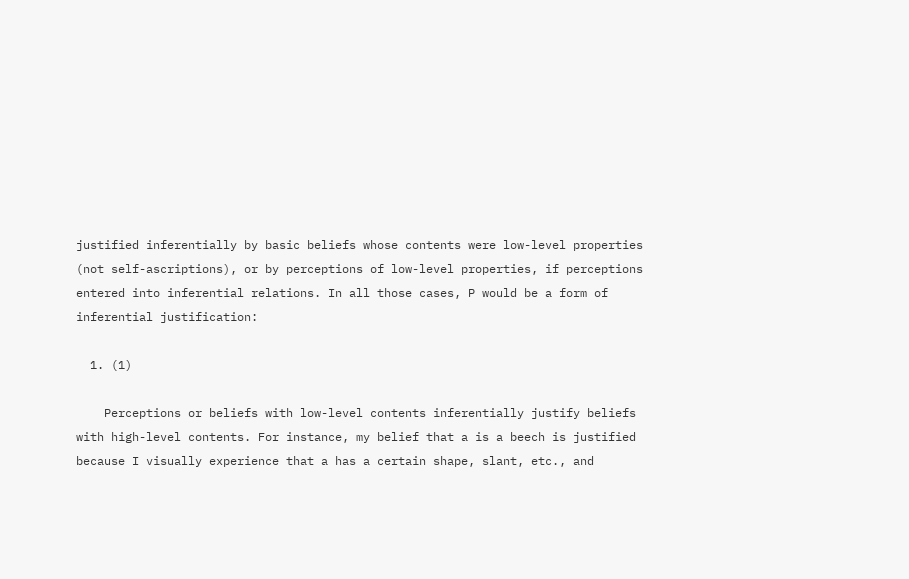justified inferentially by basic beliefs whose contents were low-level properties (not self-ascriptions), or by perceptions of low-level properties, if perceptions entered into inferential relations. In all those cases, P would be a form of inferential justification:

  1. (1)

    Perceptions or beliefs with low-level contents inferentially justify beliefs with high-level contents. For instance, my belief that a is a beech is justified because I visually experience that a has a certain shape, slant, etc., and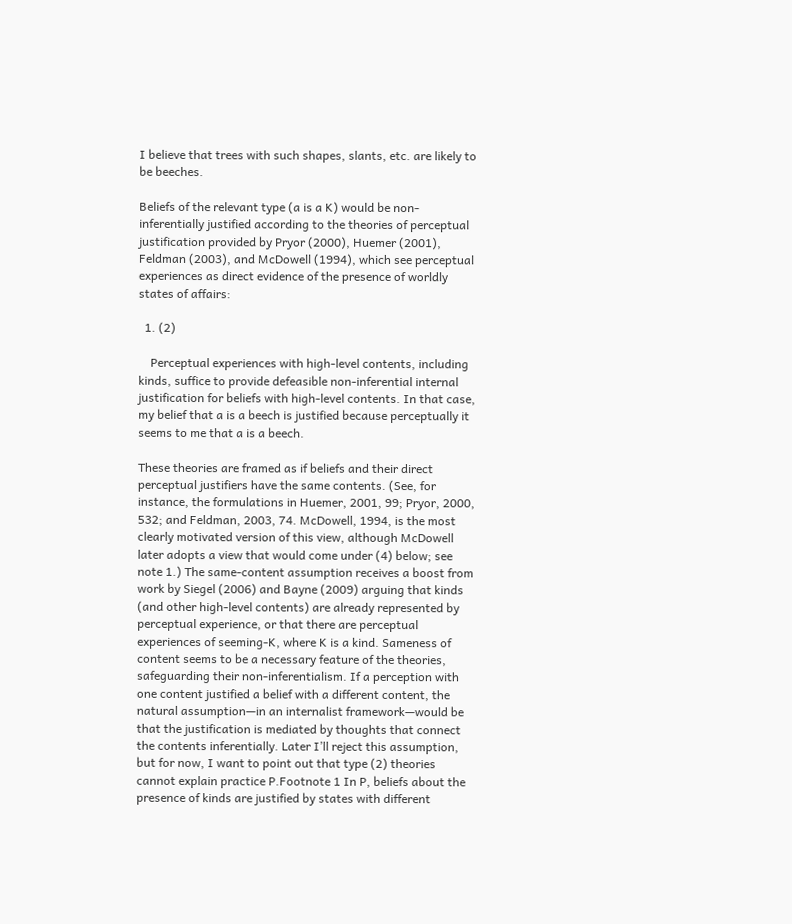I believe that trees with such shapes, slants, etc. are likely to be beeches.

Beliefs of the relevant type (a is a K) would be non-inferentially justified according to the theories of perceptual justification provided by Pryor (2000), Huemer (2001), Feldman (2003), and McDowell (1994), which see perceptual experiences as direct evidence of the presence of worldly states of affairs:

  1. (2)

    Perceptual experiences with high-level contents, including kinds, suffice to provide defeasible non-inferential internal justification for beliefs with high-level contents. In that case, my belief that a is a beech is justified because perceptually it seems to me that a is a beech.

These theories are framed as if beliefs and their direct perceptual justifiers have the same contents. (See, for instance, the formulations in Huemer, 2001, 99; Pryor, 2000, 532; and Feldman, 2003, 74. McDowell, 1994, is the most clearly motivated version of this view, although McDowell later adopts a view that would come under (4) below; see note 1.) The same-content assumption receives a boost from work by Siegel (2006) and Bayne (2009) arguing that kinds (and other high-level contents) are already represented by perceptual experience, or that there are perceptual experiences of seeming-K, where K is a kind. Sameness of content seems to be a necessary feature of the theories, safeguarding their non-inferentialism. If a perception with one content justified a belief with a different content, the natural assumption—in an internalist framework—would be that the justification is mediated by thoughts that connect the contents inferentially. Later I’ll reject this assumption, but for now, I want to point out that type (2) theories cannot explain practice P.Footnote 1 In P, beliefs about the presence of kinds are justified by states with different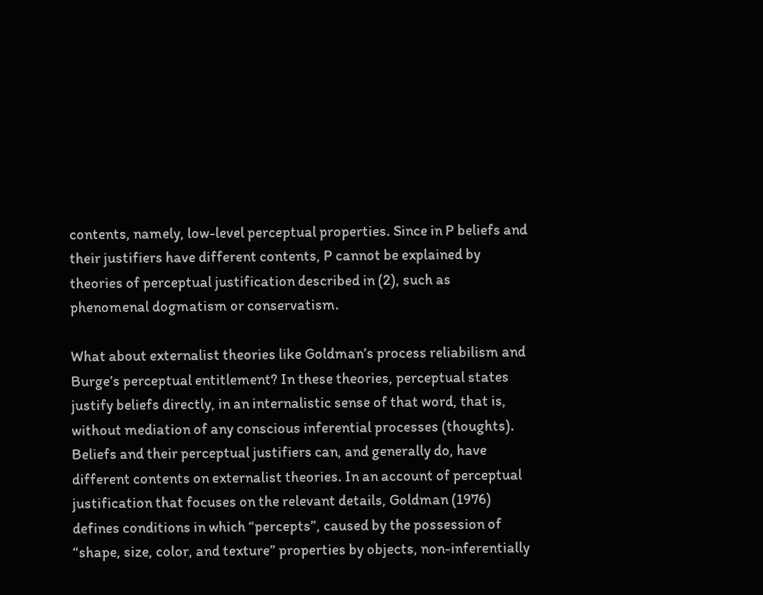contents, namely, low-level perceptual properties. Since in P beliefs and their justifiers have different contents, P cannot be explained by theories of perceptual justification described in (2), such as phenomenal dogmatism or conservatism.

What about externalist theories like Goldman’s process reliabilism and Burge’s perceptual entitlement? In these theories, perceptual states justify beliefs directly, in an internalistic sense of that word, that is, without mediation of any conscious inferential processes (thoughts). Beliefs and their perceptual justifiers can, and generally do, have different contents on externalist theories. In an account of perceptual justification that focuses on the relevant details, Goldman (1976) defines conditions in which “percepts”, caused by the possession of “shape, size, color, and texture” properties by objects, non-inferentially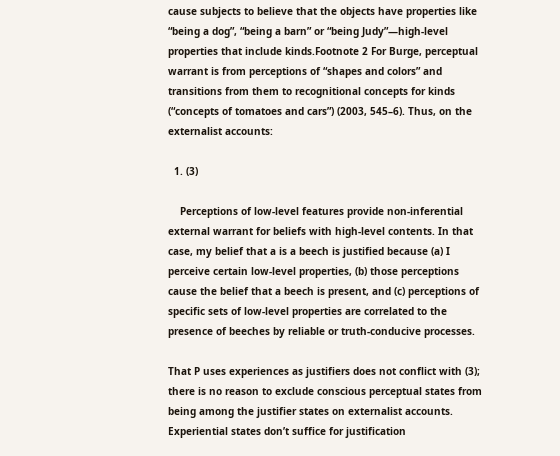cause subjects to believe that the objects have properties like “being a dog”, “being a barn” or “being Judy”—high-level properties that include kinds.Footnote 2 For Burge, perceptual warrant is from perceptions of “shapes and colors” and transitions from them to recognitional concepts for kinds (“concepts of tomatoes and cars”) (2003, 545–6). Thus, on the externalist accounts:

  1. (3)

    Perceptions of low-level features provide non-inferential external warrant for beliefs with high-level contents. In that case, my belief that a is a beech is justified because (a) I perceive certain low-level properties, (b) those perceptions cause the belief that a beech is present, and (c) perceptions of specific sets of low-level properties are correlated to the presence of beeches by reliable or truth-conducive processes.

That P uses experiences as justifiers does not conflict with (3); there is no reason to exclude conscious perceptual states from being among the justifier states on externalist accounts. Experiential states don’t suffice for justification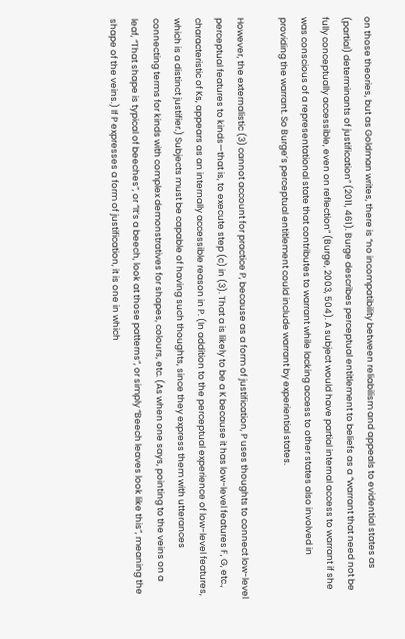on those theories, but as Goldman writes, there is “no incompatibility between reliabilism and appeals to evidential states as (partial) determinants of justification” (2011, 461). Burge describes perceptual entitlement to beliefs as a “warrant that need not be fully conceptually accessible, even on reflection” (Burge, 2003, 504). A subject would have partial internal access to warrant if she was conscious of a representational state that contributes to warrant while lacking access to other states also involved in providing the warrant. So Burge’s perceptual entitlement could include warrant by experiential states.

However, the externalistic (3) cannot account for practice P, because as a form of justification, P uses thoughts to connect low-level perceptual features to kinds—that is, to execute step (c) in (3). That a is likely to be a K because it has low-level features F, G, etc., characteristic of Ks, appears as an internally accessible reason in P. (In addition to the perceptual experience of low-level features, which is a distinct justifier.) Subjects must be capable of having such thoughts, since they express them with utterances connecting terms for kinds with complex demonstratives for shapes, colours, etc. (As when one says, pointing to the veins on a leaf, “That shape is typical of beeches”, or “It’s a beech, look at those patterns”, or simply “Beech leaves look like this”, meaning the shape of the veins.) If P expresses a form of justification, it is one in which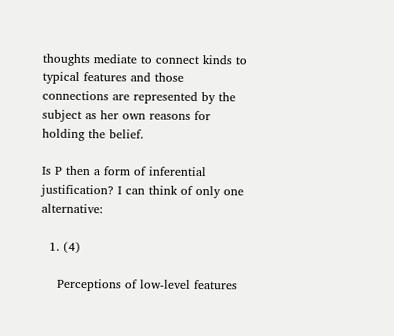thoughts mediate to connect kinds to typical features and those connections are represented by the subject as her own reasons for holding the belief.

Is P then a form of inferential justification? I can think of only one alternative:

  1. (4)

    Perceptions of low-level features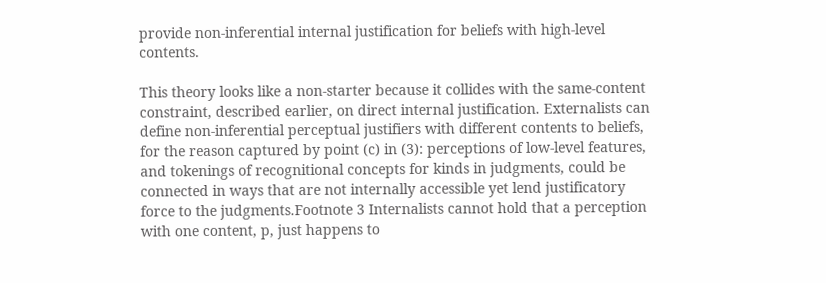provide non-inferential internal justification for beliefs with high-level contents.

This theory looks like a non-starter because it collides with the same-content constraint, described earlier, on direct internal justification. Externalists can define non-inferential perceptual justifiers with different contents to beliefs, for the reason captured by point (c) in (3): perceptions of low-level features, and tokenings of recognitional concepts for kinds in judgments, could be connected in ways that are not internally accessible yet lend justificatory force to the judgments.Footnote 3 Internalists cannot hold that a perception with one content, p, just happens to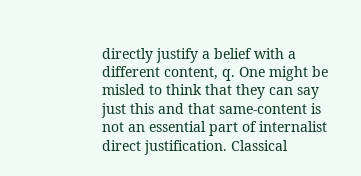directly justify a belief with a different content, q. One might be misled to think that they can say just this and that same-content is not an essential part of internalist direct justification. Classical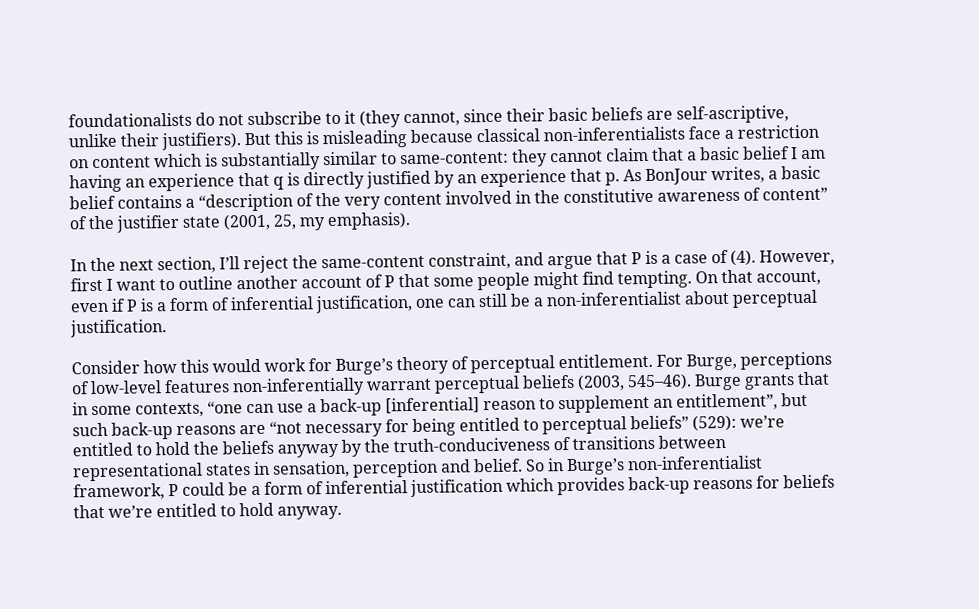foundationalists do not subscribe to it (they cannot, since their basic beliefs are self-ascriptive, unlike their justifiers). But this is misleading because classical non-inferentialists face a restriction on content which is substantially similar to same-content: they cannot claim that a basic belief I am having an experience that q is directly justified by an experience that p. As BonJour writes, a basic belief contains a “description of the very content involved in the constitutive awareness of content” of the justifier state (2001, 25, my emphasis).

In the next section, I’ll reject the same-content constraint, and argue that P is a case of (4). However, first I want to outline another account of P that some people might find tempting. On that account, even if P is a form of inferential justification, one can still be a non-inferentialist about perceptual justification.

Consider how this would work for Burge’s theory of perceptual entitlement. For Burge, perceptions of low-level features non-inferentially warrant perceptual beliefs (2003, 545–46). Burge grants that in some contexts, “one can use a back-up [inferential] reason to supplement an entitlement”, but such back-up reasons are “not necessary for being entitled to perceptual beliefs” (529): we’re entitled to hold the beliefs anyway by the truth-conduciveness of transitions between representational states in sensation, perception and belief. So in Burge’s non-inferentialist framework, P could be a form of inferential justification which provides back-up reasons for beliefs that we’re entitled to hold anyway.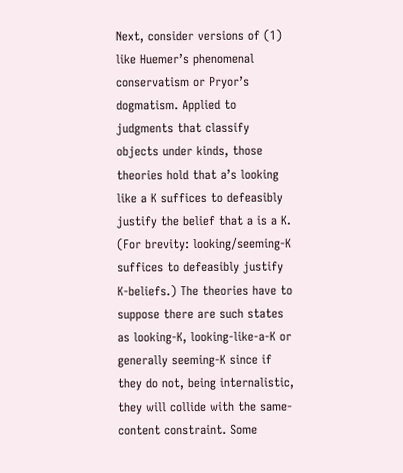Next, consider versions of (1) like Huemer’s phenomenal conservatism or Pryor’s dogmatism. Applied to judgments that classify objects under kinds, those theories hold that a’s looking like a K suffices to defeasibly justify the belief that a is a K. (For brevity: looking/seeming-K suffices to defeasibly justify K-beliefs.) The theories have to suppose there are such states as looking-K, looking-like-a-K or generally seeming-K since if they do not, being internalistic, they will collide with the same-content constraint. Some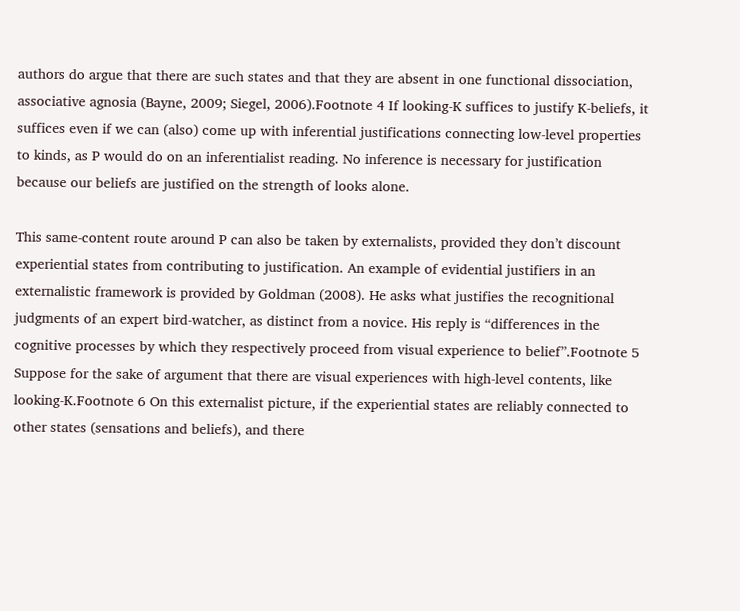authors do argue that there are such states and that they are absent in one functional dissociation, associative agnosia (Bayne, 2009; Siegel, 2006).Footnote 4 If looking-K suffices to justify K-beliefs, it suffices even if we can (also) come up with inferential justifications connecting low-level properties to kinds, as P would do on an inferentialist reading. No inference is necessary for justification because our beliefs are justified on the strength of looks alone.

This same-content route around P can also be taken by externalists, provided they don’t discount experiential states from contributing to justification. An example of evidential justifiers in an externalistic framework is provided by Goldman (2008). He asks what justifies the recognitional judgments of an expert bird-watcher, as distinct from a novice. His reply is “differences in the cognitive processes by which they respectively proceed from visual experience to belief”.Footnote 5 Suppose for the sake of argument that there are visual experiences with high-level contents, like looking-K.Footnote 6 On this externalist picture, if the experiential states are reliably connected to other states (sensations and beliefs), and there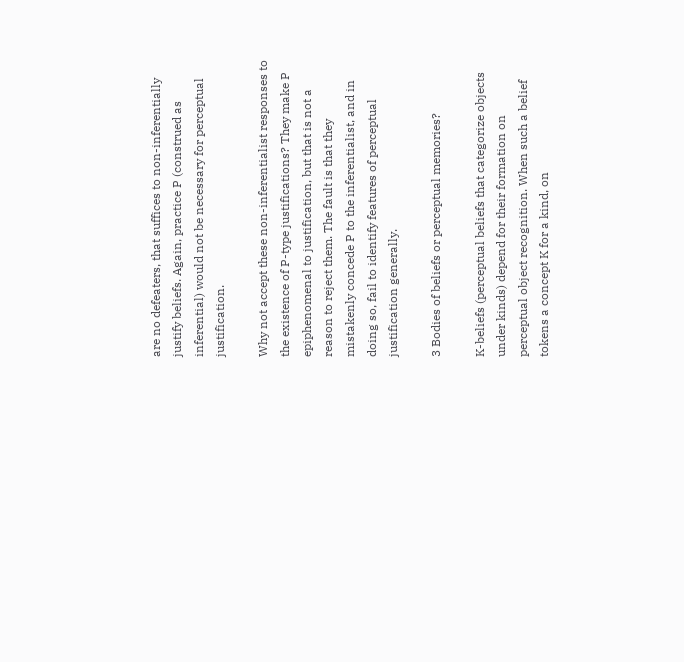are no defeaters, that suffices to non-inferentially justify beliefs. Again, practice P (construed as inferential) would not be necessary for perceptual justification.

Why not accept these non-inferentialist responses to the existence of P-type justifications? They make P epiphenomenal to justification, but that is not a reason to reject them. The fault is that they mistakenly concede P to the inferentialist, and in doing so, fail to identify features of perceptual justification generally.

3 Bodies of beliefs or perceptual memories?

K-beliefs (perceptual beliefs that categorize objects under kinds) depend for their formation on perceptual object recognition. When such a belief tokens a concept K for a kind, on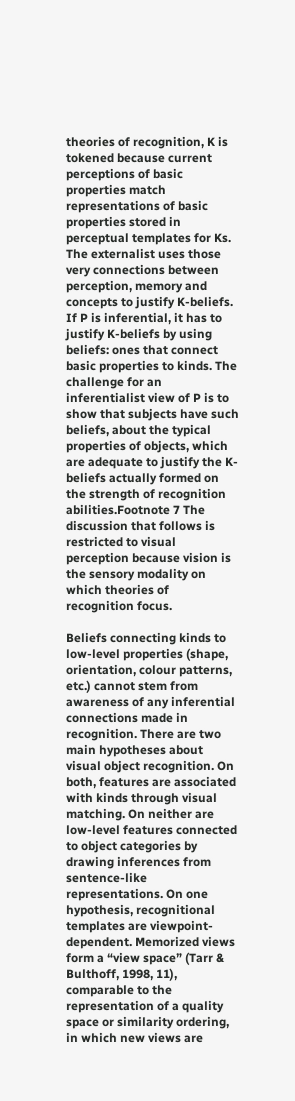theories of recognition, K is tokened because current perceptions of basic properties match representations of basic properties stored in perceptual templates for Ks. The externalist uses those very connections between perception, memory and concepts to justify K-beliefs. If P is inferential, it has to justify K-beliefs by using beliefs: ones that connect basic properties to kinds. The challenge for an inferentialist view of P is to show that subjects have such beliefs, about the typical properties of objects, which are adequate to justify the K-beliefs actually formed on the strength of recognition abilities.Footnote 7 The discussion that follows is restricted to visual perception because vision is the sensory modality on which theories of recognition focus.

Beliefs connecting kinds to low-level properties (shape, orientation, colour patterns, etc.) cannot stem from awareness of any inferential connections made in recognition. There are two main hypotheses about visual object recognition. On both, features are associated with kinds through visual matching. On neither are low-level features connected to object categories by drawing inferences from sentence-like representations. On one hypothesis, recognitional templates are viewpoint-dependent. Memorized views form a “view space” (Tarr & Bulthoff, 1998, 11), comparable to the representation of a quality space or similarity ordering, in which new views are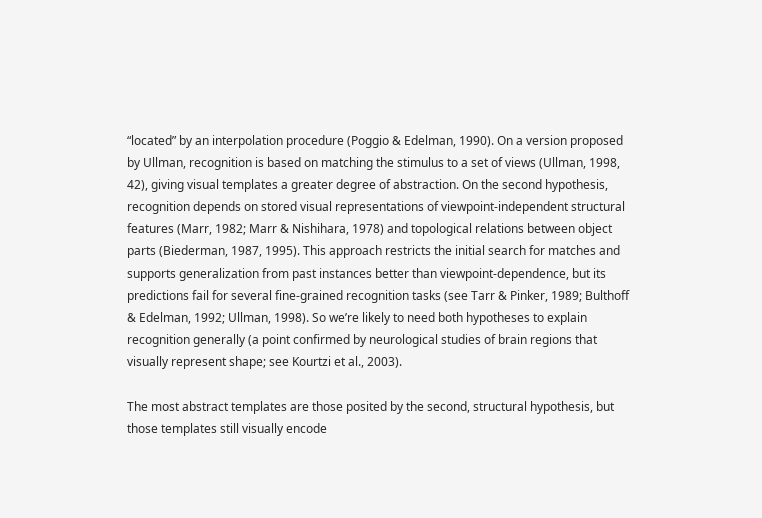“located” by an interpolation procedure (Poggio & Edelman, 1990). On a version proposed by Ullman, recognition is based on matching the stimulus to a set of views (Ullman, 1998, 42), giving visual templates a greater degree of abstraction. On the second hypothesis, recognition depends on stored visual representations of viewpoint-independent structural features (Marr, 1982; Marr & Nishihara, 1978) and topological relations between object parts (Biederman, 1987, 1995). This approach restricts the initial search for matches and supports generalization from past instances better than viewpoint-dependence, but its predictions fail for several fine-grained recognition tasks (see Tarr & Pinker, 1989; Bulthoff & Edelman, 1992; Ullman, 1998). So we’re likely to need both hypotheses to explain recognition generally (a point confirmed by neurological studies of brain regions that visually represent shape; see Kourtzi et al., 2003).

The most abstract templates are those posited by the second, structural hypothesis, but those templates still visually encode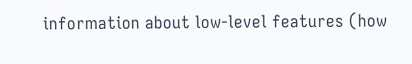information about low-level features (how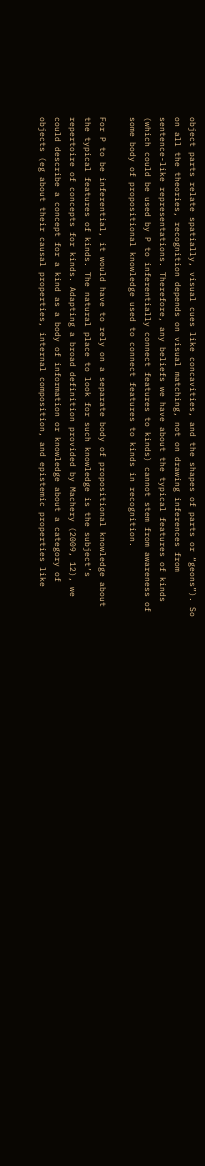object parts relate spatially, visual cues like concavities, and the shapes of parts or “geons”). So on all the theories, recognition depends on visual matching, not on drawing inferences from sentence-like representations. Therefore, any beliefs we have about the typical features of kinds (which could be used by P to inferentially connect features to kinds) cannot stem from awareness of some body of propositional knowledge used to connect features to kinds in recognition.

For P to be inferential, it would have to rely on a separate body of propositional knowledge about the typical features of kinds. The natural place to look for such knowledge is the subject’s repertoire of concepts for kinds. Adapting a broad definition provided by Machery (2009, 12), we could describe a concept for a kind as a body of information or knowledge about a category of objects (eg about their causal properties, internal composition, and epistemic properties like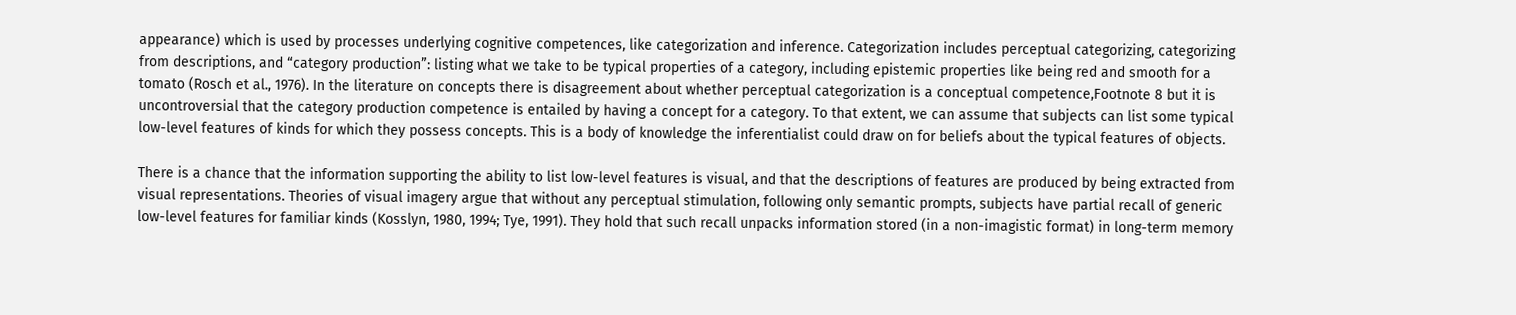appearance) which is used by processes underlying cognitive competences, like categorization and inference. Categorization includes perceptual categorizing, categorizing from descriptions, and “category production”: listing what we take to be typical properties of a category, including epistemic properties like being red and smooth for a tomato (Rosch et al., 1976). In the literature on concepts there is disagreement about whether perceptual categorization is a conceptual competence,Footnote 8 but it is uncontroversial that the category production competence is entailed by having a concept for a category. To that extent, we can assume that subjects can list some typical low-level features of kinds for which they possess concepts. This is a body of knowledge the inferentialist could draw on for beliefs about the typical features of objects.

There is a chance that the information supporting the ability to list low-level features is visual, and that the descriptions of features are produced by being extracted from visual representations. Theories of visual imagery argue that without any perceptual stimulation, following only semantic prompts, subjects have partial recall of generic low-level features for familiar kinds (Kosslyn, 1980, 1994; Tye, 1991). They hold that such recall unpacks information stored (in a non-imagistic format) in long-term memory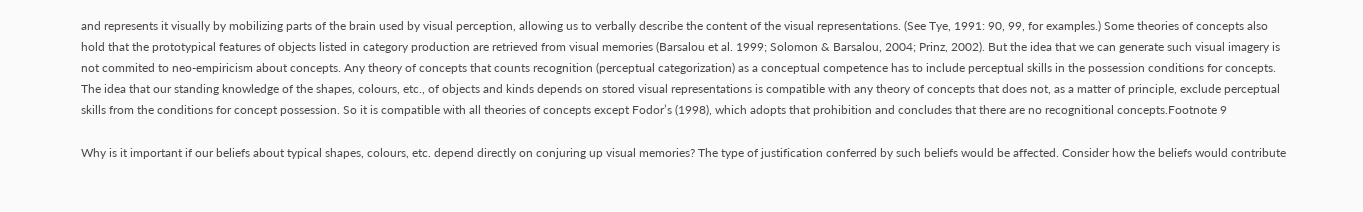and represents it visually by mobilizing parts of the brain used by visual perception, allowing us to verbally describe the content of the visual representations. (See Tye, 1991: 90, 99, for examples.) Some theories of concepts also hold that the prototypical features of objects listed in category production are retrieved from visual memories (Barsalou et al. 1999; Solomon & Barsalou, 2004; Prinz, 2002). But the idea that we can generate such visual imagery is not commited to neo-empiricism about concepts. Any theory of concepts that counts recognition (perceptual categorization) as a conceptual competence has to include perceptual skills in the possession conditions for concepts. The idea that our standing knowledge of the shapes, colours, etc., of objects and kinds depends on stored visual representations is compatible with any theory of concepts that does not, as a matter of principle, exclude perceptual skills from the conditions for concept possession. So it is compatible with all theories of concepts except Fodor’s (1998), which adopts that prohibition and concludes that there are no recognitional concepts.Footnote 9

Why is it important if our beliefs about typical shapes, colours, etc. depend directly on conjuring up visual memories? The type of justification conferred by such beliefs would be affected. Consider how the beliefs would contribute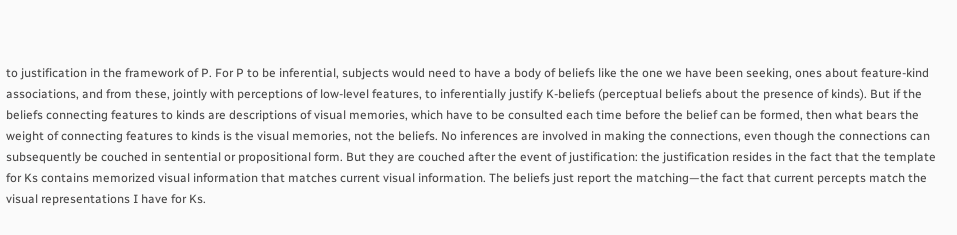to justification in the framework of P. For P to be inferential, subjects would need to have a body of beliefs like the one we have been seeking, ones about feature-kind associations, and from these, jointly with perceptions of low-level features, to inferentially justify K-beliefs (perceptual beliefs about the presence of kinds). But if the beliefs connecting features to kinds are descriptions of visual memories, which have to be consulted each time before the belief can be formed, then what bears the weight of connecting features to kinds is the visual memories, not the beliefs. No inferences are involved in making the connections, even though the connections can subsequently be couched in sentential or propositional form. But they are couched after the event of justification: the justification resides in the fact that the template for Ks contains memorized visual information that matches current visual information. The beliefs just report the matching—the fact that current percepts match the visual representations I have for Ks.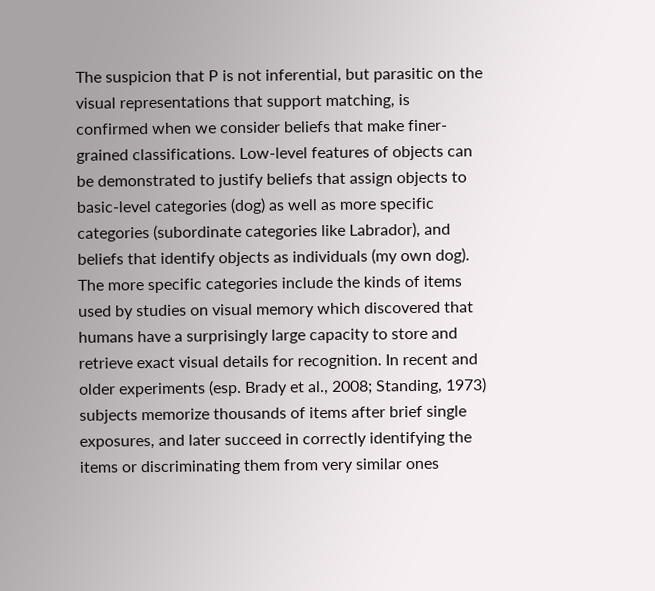The suspicion that P is not inferential, but parasitic on the visual representations that support matching, is confirmed when we consider beliefs that make finer-grained classifications. Low-level features of objects can be demonstrated to justify beliefs that assign objects to basic-level categories (dog) as well as more specific categories (subordinate categories like Labrador), and beliefs that identify objects as individuals (my own dog). The more specific categories include the kinds of items used by studies on visual memory which discovered that humans have a surprisingly large capacity to store and retrieve exact visual details for recognition. In recent and older experiments (esp. Brady et al., 2008; Standing, 1973) subjects memorize thousands of items after brief single exposures, and later succeed in correctly identifying the items or discriminating them from very similar ones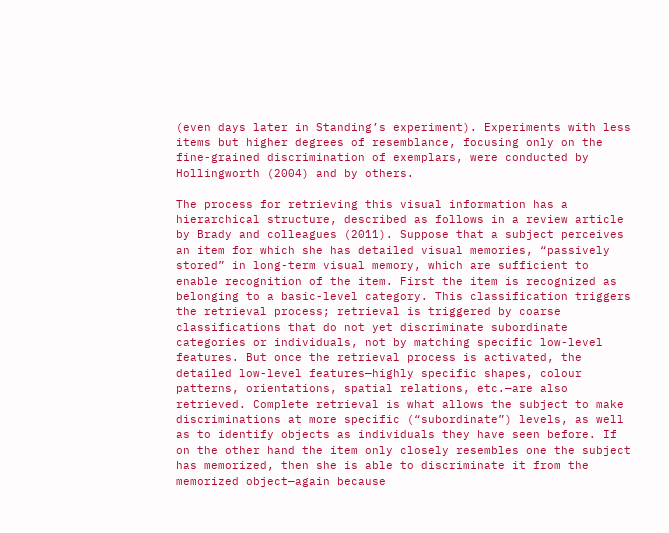(even days later in Standing’s experiment). Experiments with less items but higher degrees of resemblance, focusing only on the fine-grained discrimination of exemplars, were conducted by Hollingworth (2004) and by others.

The process for retrieving this visual information has a hierarchical structure, described as follows in a review article by Brady and colleagues (2011). Suppose that a subject perceives an item for which she has detailed visual memories, “passively stored” in long-term visual memory, which are sufficient to enable recognition of the item. First the item is recognized as belonging to a basic-level category. This classification triggers the retrieval process; retrieval is triggered by coarse classifications that do not yet discriminate subordinate categories or individuals, not by matching specific low-level features. But once the retrieval process is activated, the detailed low-level features—highly specific shapes, colour patterns, orientations, spatial relations, etc.—are also retrieved. Complete retrieval is what allows the subject to make discriminations at more specific (“subordinate”) levels, as well as to identify objects as individuals they have seen before. If on the other hand the item only closely resembles one the subject has memorized, then she is able to discriminate it from the memorized object—again because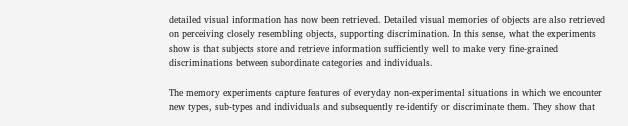detailed visual information has now been retrieved. Detailed visual memories of objects are also retrieved on perceiving closely resembling objects, supporting discrimination. In this sense, what the experiments show is that subjects store and retrieve information sufficiently well to make very fine-grained discriminations between subordinate categories and individuals.

The memory experiments capture features of everyday non-experimental situations in which we encounter new types, sub-types and individuals and subsequently re-identify or discriminate them. They show that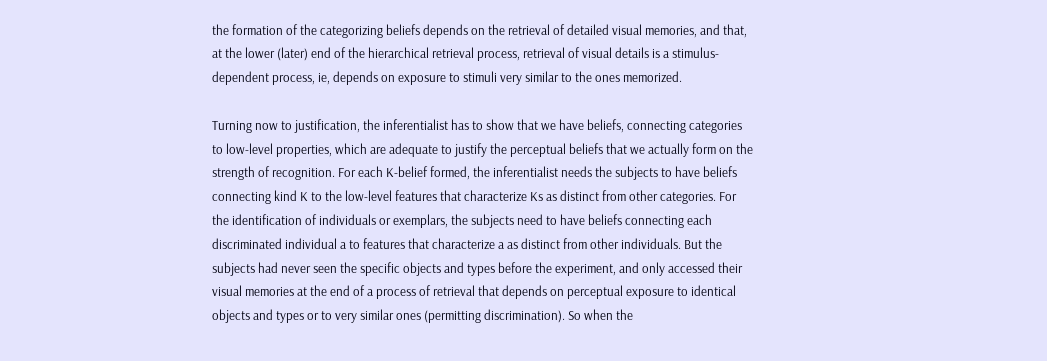the formation of the categorizing beliefs depends on the retrieval of detailed visual memories, and that, at the lower (later) end of the hierarchical retrieval process, retrieval of visual details is a stimulus-dependent process, ie, depends on exposure to stimuli very similar to the ones memorized.

Turning now to justification, the inferentialist has to show that we have beliefs, connecting categories to low-level properties, which are adequate to justify the perceptual beliefs that we actually form on the strength of recognition. For each K-belief formed, the inferentialist needs the subjects to have beliefs connecting kind K to the low-level features that characterize Ks as distinct from other categories. For the identification of individuals or exemplars, the subjects need to have beliefs connecting each discriminated individual a to features that characterize a as distinct from other individuals. But the subjects had never seen the specific objects and types before the experiment, and only accessed their visual memories at the end of a process of retrieval that depends on perceptual exposure to identical objects and types or to very similar ones (permitting discrimination). So when the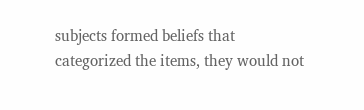subjects formed beliefs that categorized the items, they would not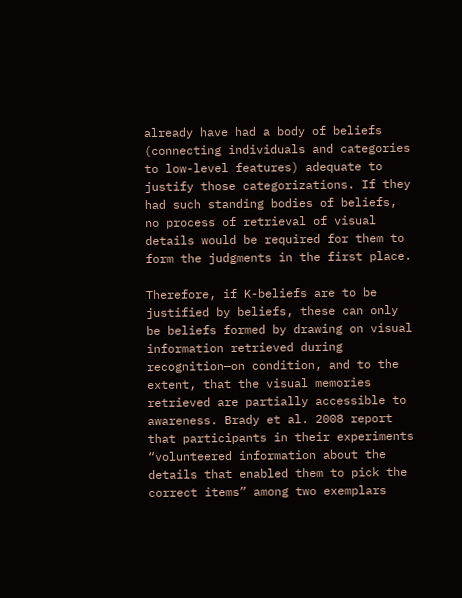already have had a body of beliefs (connecting individuals and categories to low-level features) adequate to justify those categorizations. If they had such standing bodies of beliefs, no process of retrieval of visual details would be required for them to form the judgments in the first place.

Therefore, if K-beliefs are to be justified by beliefs, these can only be beliefs formed by drawing on visual information retrieved during recognition—on condition, and to the extent, that the visual memories retrieved are partially accessible to awareness. Brady et al. 2008 report that participants in their experiments “volunteered information about the details that enabled them to pick the correct items” among two exemplars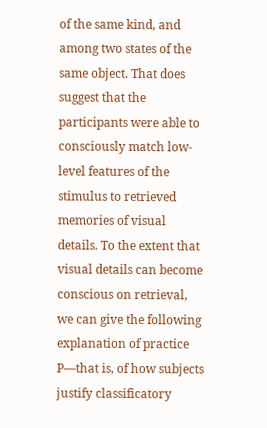of the same kind, and among two states of the same object. That does suggest that the participants were able to consciously match low-level features of the stimulus to retrieved memories of visual details. To the extent that visual details can become conscious on retrieval, we can give the following explanation of practice P—that is, of how subjects justify classificatory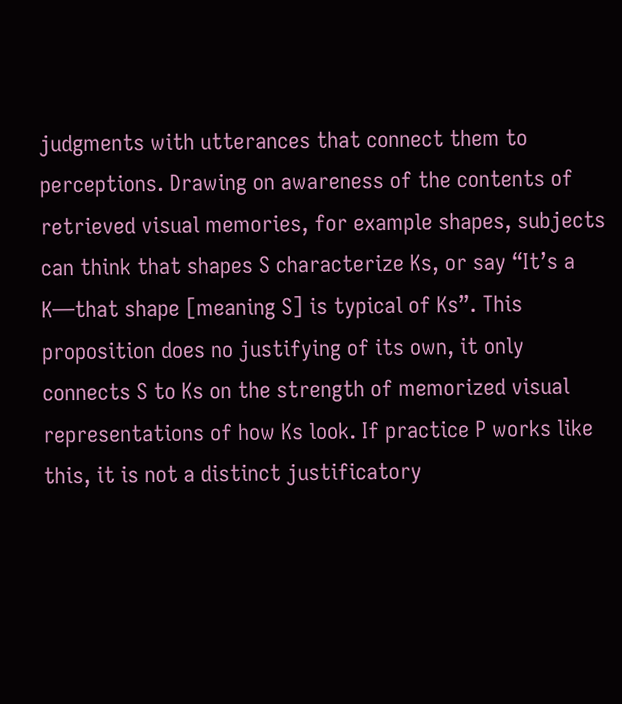judgments with utterances that connect them to perceptions. Drawing on awareness of the contents of retrieved visual memories, for example shapes, subjects can think that shapes S characterize Ks, or say “It’s a K—that shape [meaning S] is typical of Ks”. This proposition does no justifying of its own, it only connects S to Ks on the strength of memorized visual representations of how Ks look. If practice P works like this, it is not a distinct justificatory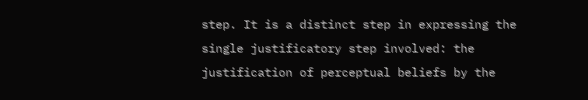step. It is a distinct step in expressing the single justificatory step involved: the justification of perceptual beliefs by the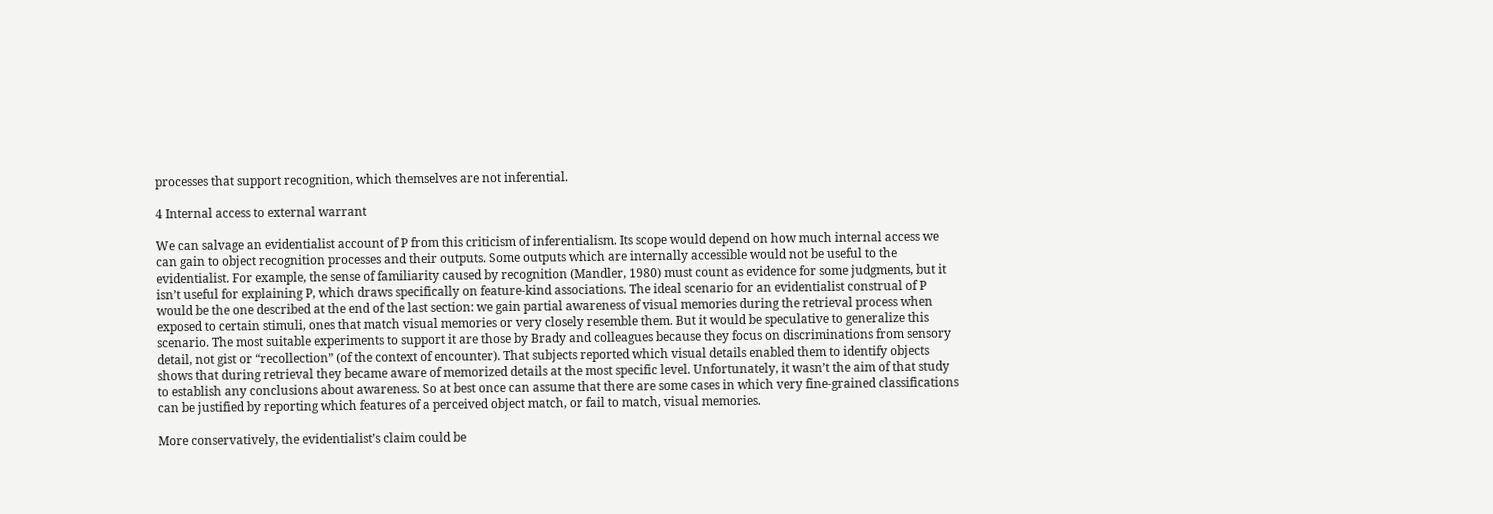processes that support recognition, which themselves are not inferential.

4 Internal access to external warrant

We can salvage an evidentialist account of P from this criticism of inferentialism. Its scope would depend on how much internal access we can gain to object recognition processes and their outputs. Some outputs which are internally accessible would not be useful to the evidentialist. For example, the sense of familiarity caused by recognition (Mandler, 1980) must count as evidence for some judgments, but it isn’t useful for explaining P, which draws specifically on feature-kind associations. The ideal scenario for an evidentialist construal of P would be the one described at the end of the last section: we gain partial awareness of visual memories during the retrieval process when exposed to certain stimuli, ones that match visual memories or very closely resemble them. But it would be speculative to generalize this scenario. The most suitable experiments to support it are those by Brady and colleagues because they focus on discriminations from sensory detail, not gist or “recollection” (of the context of encounter). That subjects reported which visual details enabled them to identify objects shows that during retrieval they became aware of memorized details at the most specific level. Unfortunately, it wasn’t the aim of that study to establish any conclusions about awareness. So at best once can assume that there are some cases in which very fine-grained classifications can be justified by reporting which features of a perceived object match, or fail to match, visual memories.

More conservatively, the evidentialist’s claim could be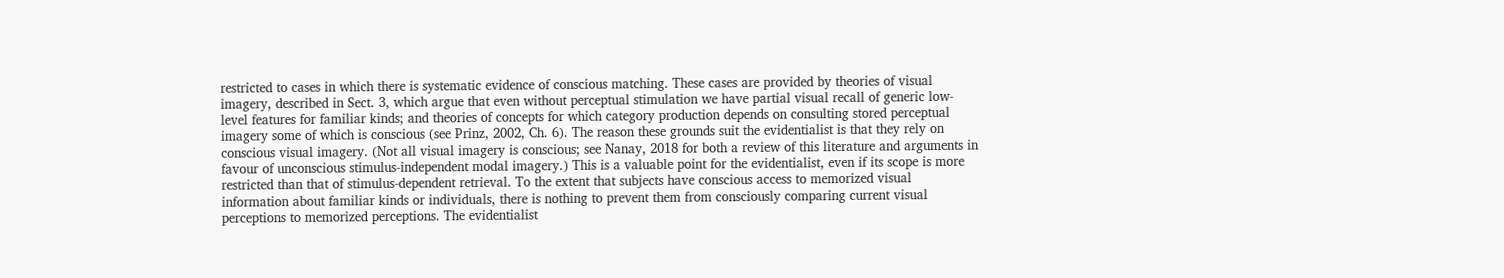restricted to cases in which there is systematic evidence of conscious matching. These cases are provided by theories of visual imagery, described in Sect. 3, which argue that even without perceptual stimulation we have partial visual recall of generic low-level features for familiar kinds; and theories of concepts for which category production depends on consulting stored perceptual imagery some of which is conscious (see Prinz, 2002, Ch. 6). The reason these grounds suit the evidentialist is that they rely on conscious visual imagery. (Not all visual imagery is conscious; see Nanay, 2018 for both a review of this literature and arguments in favour of unconscious stimulus-independent modal imagery.) This is a valuable point for the evidentialist, even if its scope is more restricted than that of stimulus-dependent retrieval. To the extent that subjects have conscious access to memorized visual information about familiar kinds or individuals, there is nothing to prevent them from consciously comparing current visual perceptions to memorized perceptions. The evidentialist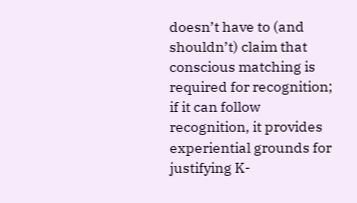doesn’t have to (and shouldn’t) claim that conscious matching is required for recognition; if it can follow recognition, it provides experiential grounds for justifying K-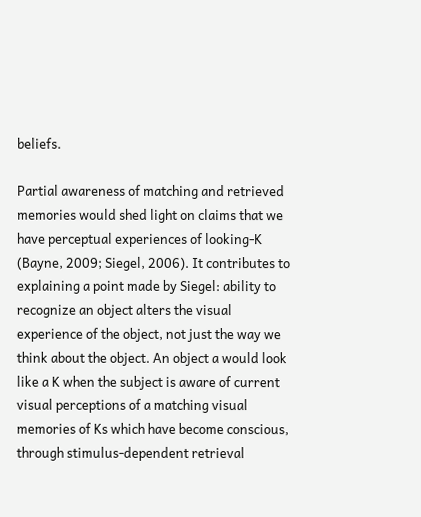beliefs.

Partial awareness of matching and retrieved memories would shed light on claims that we have perceptual experiences of looking-K (Bayne, 2009; Siegel, 2006). It contributes to explaining a point made by Siegel: ability to recognize an object alters the visual experience of the object, not just the way we think about the object. An object a would look like a K when the subject is aware of current visual perceptions of a matching visual memories of Ks which have become conscious, through stimulus-dependent retrieval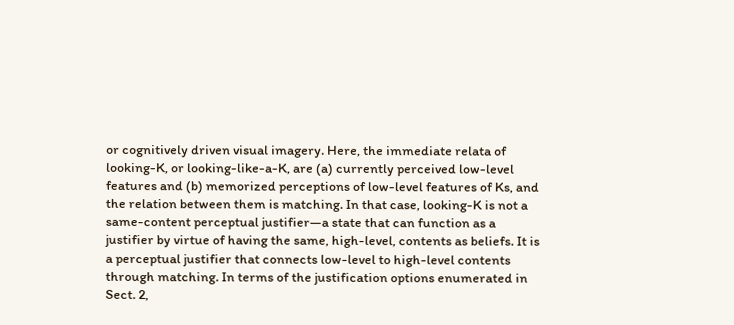or cognitively driven visual imagery. Here, the immediate relata of looking-K, or looking-like-a-K, are (a) currently perceived low-level features and (b) memorized perceptions of low-level features of Ks, and the relation between them is matching. In that case, looking-K is not a same-content perceptual justifier—a state that can function as a justifier by virtue of having the same, high-level, contents as beliefs. It is a perceptual justifier that connects low-level to high-level contents through matching. In terms of the justification options enumerated in Sect. 2,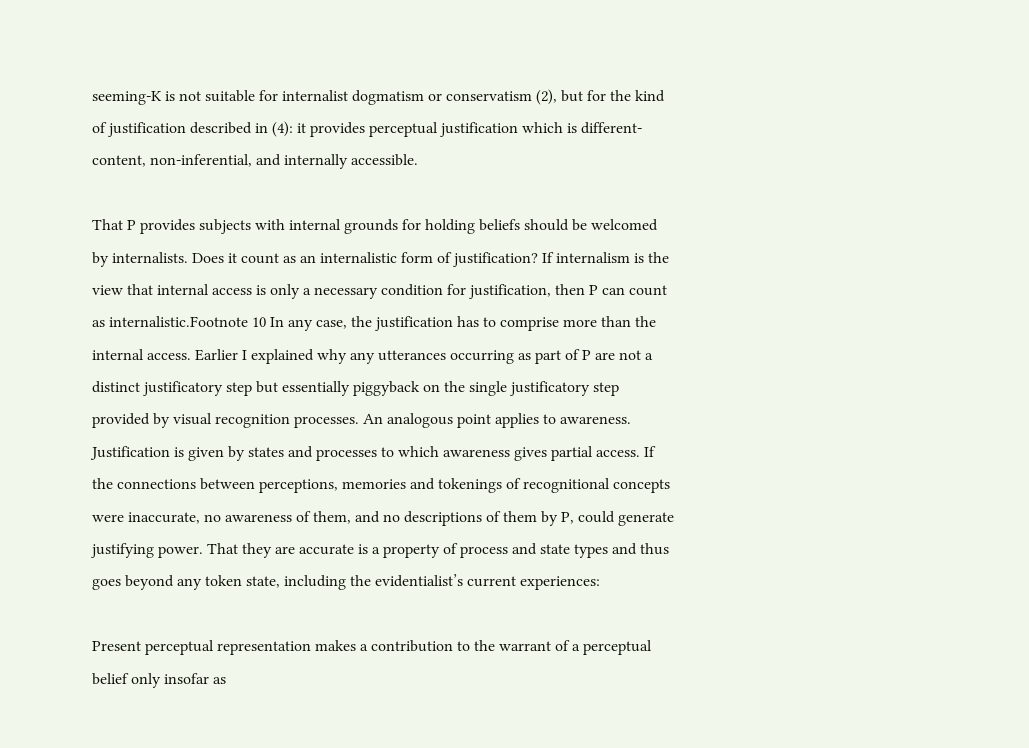seeming-K is not suitable for internalist dogmatism or conservatism (2), but for the kind of justification described in (4): it provides perceptual justification which is different-content, non-inferential, and internally accessible.

That P provides subjects with internal grounds for holding beliefs should be welcomed by internalists. Does it count as an internalistic form of justification? If internalism is the view that internal access is only a necessary condition for justification, then P can count as internalistic.Footnote 10 In any case, the justification has to comprise more than the internal access. Earlier I explained why any utterances occurring as part of P are not a distinct justificatory step but essentially piggyback on the single justificatory step provided by visual recognition processes. An analogous point applies to awareness. Justification is given by states and processes to which awareness gives partial access. If the connections between perceptions, memories and tokenings of recognitional concepts were inaccurate, no awareness of them, and no descriptions of them by P, could generate justifying power. That they are accurate is a property of process and state types and thus goes beyond any token state, including the evidentialist’s current experiences:

Present perceptual representation makes a contribution to the warrant of a perceptual belief only insofar as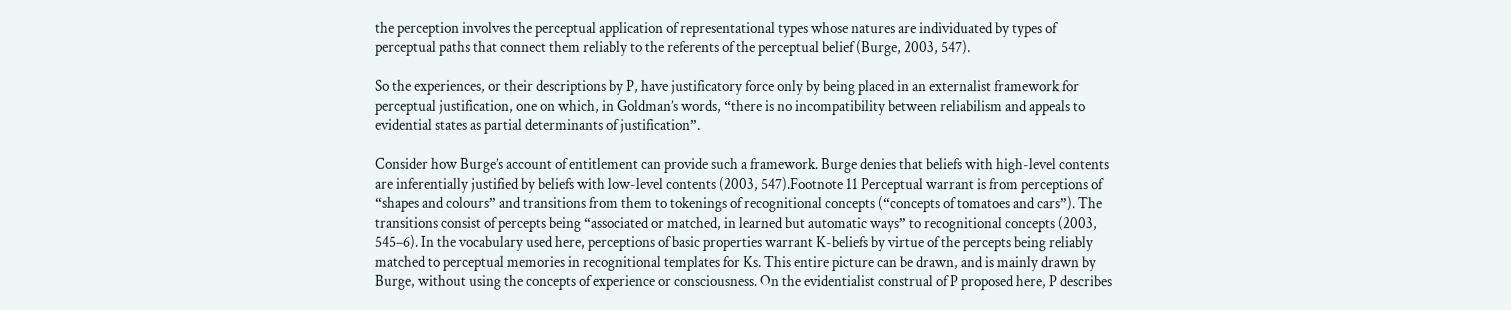the perception involves the perceptual application of representational types whose natures are individuated by types of perceptual paths that connect them reliably to the referents of the perceptual belief (Burge, 2003, 547).

So the experiences, or their descriptions by P, have justificatory force only by being placed in an externalist framework for perceptual justification, one on which, in Goldman’s words, “there is no incompatibility between reliabilism and appeals to evidential states as partial determinants of justification”.

Consider how Burge’s account of entitlement can provide such a framework. Burge denies that beliefs with high-level contents are inferentially justified by beliefs with low-level contents (2003, 547).Footnote 11 Perceptual warrant is from perceptions of “shapes and colours” and transitions from them to tokenings of recognitional concepts (“concepts of tomatoes and cars”). The transitions consist of percepts being “associated or matched, in learned but automatic ways” to recognitional concepts (2003, 545–6). In the vocabulary used here, perceptions of basic properties warrant K-beliefs by virtue of the percepts being reliably matched to perceptual memories in recognitional templates for Ks. This entire picture can be drawn, and is mainly drawn by Burge, without using the concepts of experience or consciousness. On the evidentialist construal of P proposed here, P describes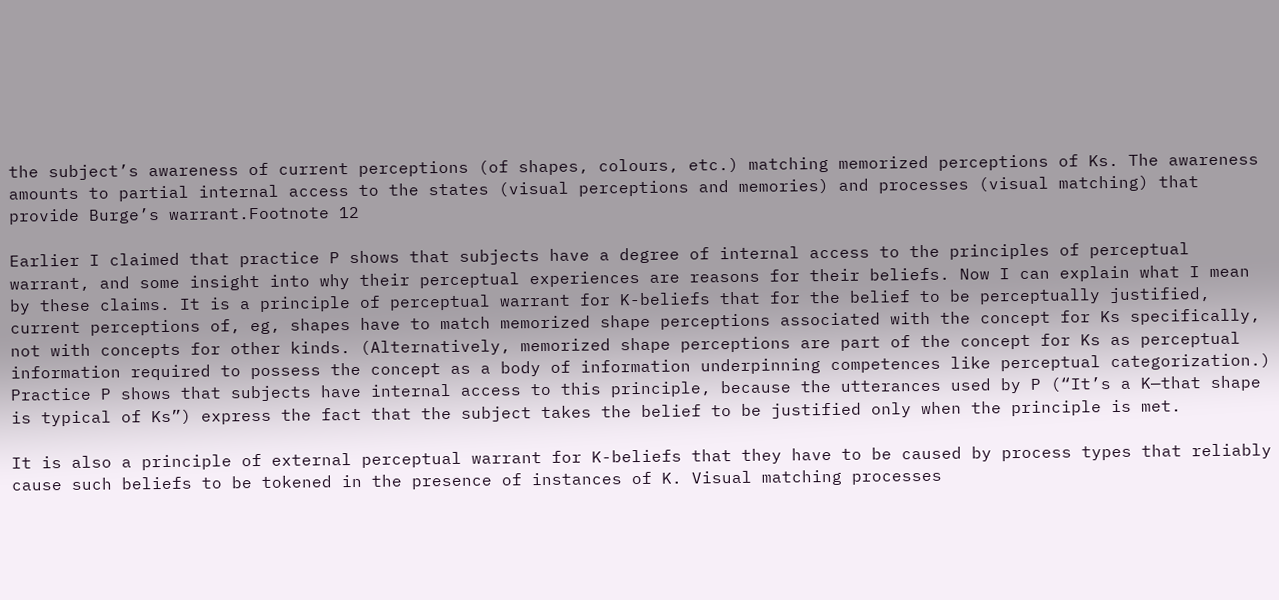the subject’s awareness of current perceptions (of shapes, colours, etc.) matching memorized perceptions of Ks. The awareness amounts to partial internal access to the states (visual perceptions and memories) and processes (visual matching) that provide Burge’s warrant.Footnote 12

Earlier I claimed that practice P shows that subjects have a degree of internal access to the principles of perceptual warrant, and some insight into why their perceptual experiences are reasons for their beliefs. Now I can explain what I mean by these claims. It is a principle of perceptual warrant for K-beliefs that for the belief to be perceptually justified, current perceptions of, eg, shapes have to match memorized shape perceptions associated with the concept for Ks specifically, not with concepts for other kinds. (Alternatively, memorized shape perceptions are part of the concept for Ks as perceptual information required to possess the concept as a body of information underpinning competences like perceptual categorization.) Practice P shows that subjects have internal access to this principle, because the utterances used by P (“It’s a K—that shape is typical of Ks”) express the fact that the subject takes the belief to be justified only when the principle is met.

It is also a principle of external perceptual warrant for K-beliefs that they have to be caused by process types that reliably cause such beliefs to be tokened in the presence of instances of K. Visual matching processes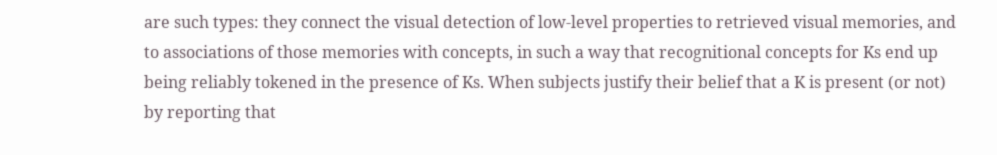are such types: they connect the visual detection of low-level properties to retrieved visual memories, and to associations of those memories with concepts, in such a way that recognitional concepts for Ks end up being reliably tokened in the presence of Ks. When subjects justify their belief that a K is present (or not) by reporting that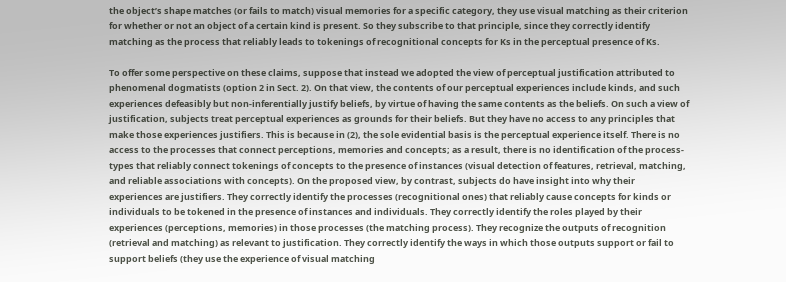the object’s shape matches (or fails to match) visual memories for a specific category, they use visual matching as their criterion for whether or not an object of a certain kind is present. So they subscribe to that principle, since they correctly identify matching as the process that reliably leads to tokenings of recognitional concepts for Ks in the perceptual presence of Ks.

To offer some perspective on these claims, suppose that instead we adopted the view of perceptual justification attributed to phenomenal dogmatists (option 2 in Sect. 2). On that view, the contents of our perceptual experiences include kinds, and such experiences defeasibly but non-inferentially justify beliefs, by virtue of having the same contents as the beliefs. On such a view of justification, subjects treat perceptual experiences as grounds for their beliefs. But they have no access to any principles that make those experiences justifiers. This is because in (2), the sole evidential basis is the perceptual experience itself. There is no access to the processes that connect perceptions, memories and concepts; as a result, there is no identification of the process-types that reliably connect tokenings of concepts to the presence of instances (visual detection of features, retrieval, matching, and reliable associations with concepts). On the proposed view, by contrast, subjects do have insight into why their experiences are justifiers. They correctly identify the processes (recognitional ones) that reliably cause concepts for kinds or individuals to be tokened in the presence of instances and individuals. They correctly identify the roles played by their experiences (perceptions, memories) in those processes (the matching process). They recognize the outputs of recognition (retrieval and matching) as relevant to justification. They correctly identify the ways in which those outputs support or fail to support beliefs (they use the experience of visual matching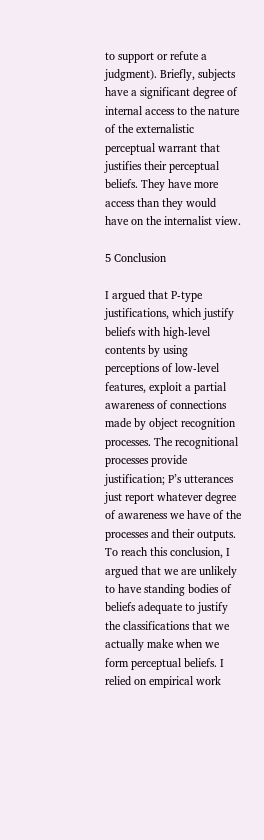to support or refute a judgment). Briefly, subjects have a significant degree of internal access to the nature of the externalistic perceptual warrant that justifies their perceptual beliefs. They have more access than they would have on the internalist view.

5 Conclusion

I argued that P-type justifications, which justify beliefs with high-level contents by using perceptions of low-level features, exploit a partial awareness of connections made by object recognition processes. The recognitional processes provide justification; P’s utterances just report whatever degree of awareness we have of the processes and their outputs. To reach this conclusion, I argued that we are unlikely to have standing bodies of beliefs adequate to justify the classifications that we actually make when we form perceptual beliefs. I relied on empirical work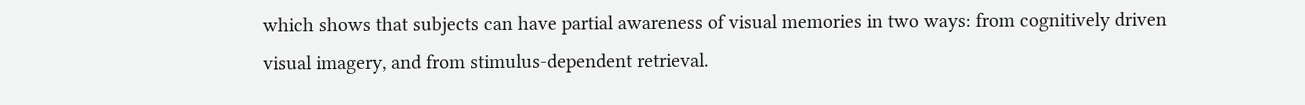which shows that subjects can have partial awareness of visual memories in two ways: from cognitively driven visual imagery, and from stimulus-dependent retrieval.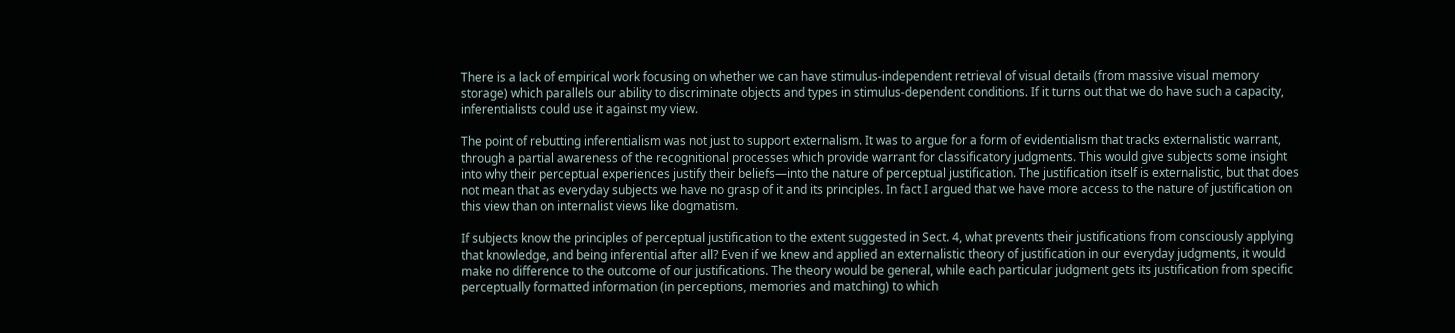There is a lack of empirical work focusing on whether we can have stimulus-independent retrieval of visual details (from massive visual memory storage) which parallels our ability to discriminate objects and types in stimulus-dependent conditions. If it turns out that we do have such a capacity, inferentialists could use it against my view.

The point of rebutting inferentialism was not just to support externalism. It was to argue for a form of evidentialism that tracks externalistic warrant, through a partial awareness of the recognitional processes which provide warrant for classificatory judgments. This would give subjects some insight into why their perceptual experiences justify their beliefs—into the nature of perceptual justification. The justification itself is externalistic, but that does not mean that as everyday subjects we have no grasp of it and its principles. In fact I argued that we have more access to the nature of justification on this view than on internalist views like dogmatism.

If subjects know the principles of perceptual justification to the extent suggested in Sect. 4, what prevents their justifications from consciously applying that knowledge, and being inferential after all? Even if we knew and applied an externalistic theory of justification in our everyday judgments, it would make no difference to the outcome of our justifications. The theory would be general, while each particular judgment gets its justification from specific perceptually formatted information (in perceptions, memories and matching) to which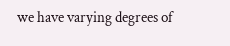we have varying degrees of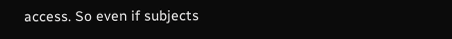access. So even if subjects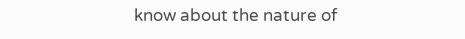know about the nature of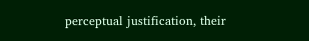perceptual justification, their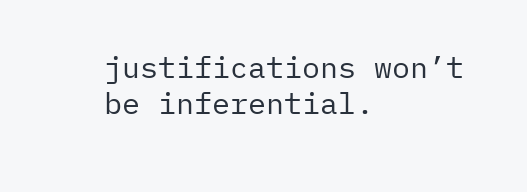justifications won’t be inferential.